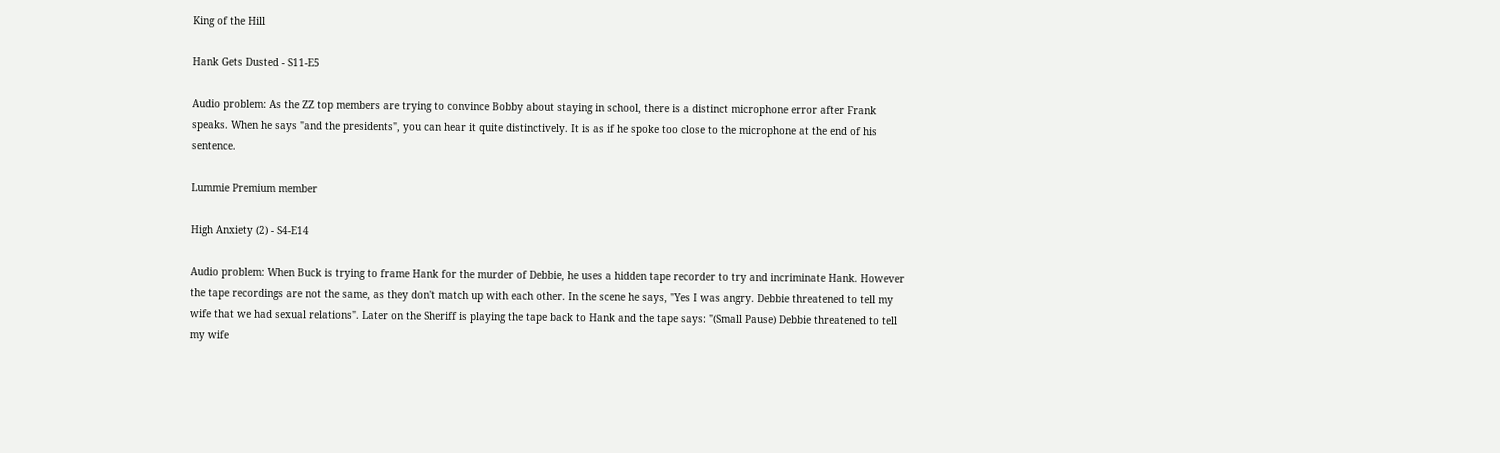King of the Hill

Hank Gets Dusted - S11-E5

Audio problem: As the ZZ top members are trying to convince Bobby about staying in school, there is a distinct microphone error after Frank speaks. When he says "and the presidents", you can hear it quite distinctively. It is as if he spoke too close to the microphone at the end of his sentence.

Lummie Premium member

High Anxiety (2) - S4-E14

Audio problem: When Buck is trying to frame Hank for the murder of Debbie, he uses a hidden tape recorder to try and incriminate Hank. However the tape recordings are not the same, as they don't match up with each other. In the scene he says, "Yes I was angry. Debbie threatened to tell my wife that we had sexual relations". Later on the Sheriff is playing the tape back to Hank and the tape says: "(Small Pause) Debbie threatened to tell my wife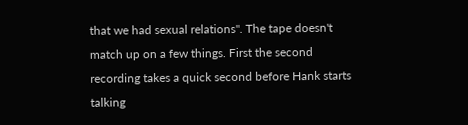that we had sexual relations". The tape doesn't match up on a few things. First the second recording takes a quick second before Hank starts talking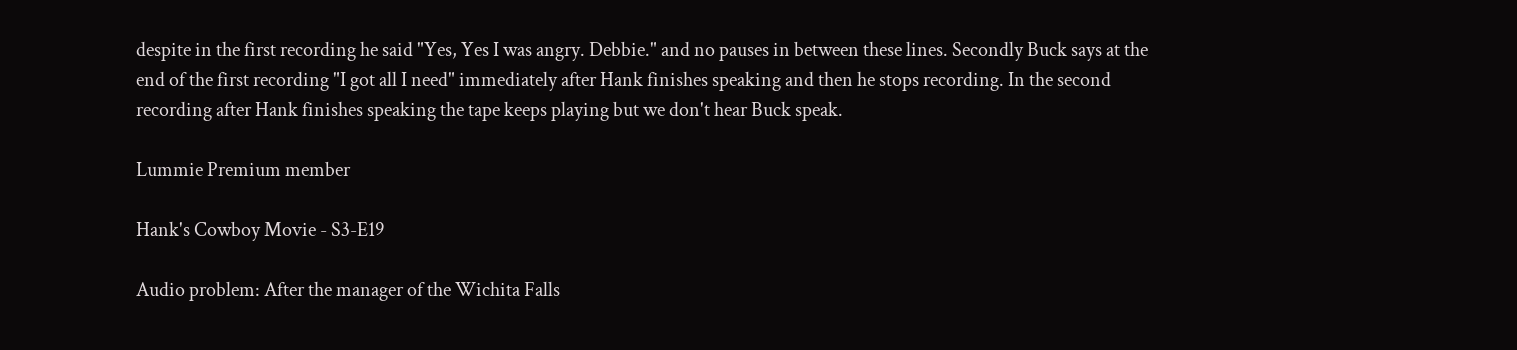despite in the first recording he said "Yes, Yes I was angry. Debbie." and no pauses in between these lines. Secondly Buck says at the end of the first recording "I got all I need" immediately after Hank finishes speaking and then he stops recording. In the second recording after Hank finishes speaking the tape keeps playing but we don't hear Buck speak.

Lummie Premium member

Hank's Cowboy Movie - S3-E19

Audio problem: After the manager of the Wichita Falls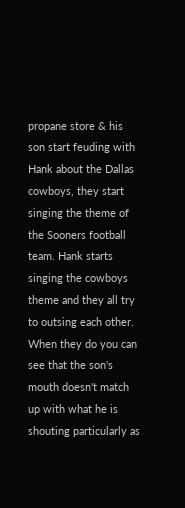propane store & his son start feuding with Hank about the Dallas cowboys, they start singing the theme of the Sooners football team. Hank starts singing the cowboys theme and they all try to outsing each other. When they do you can see that the son's mouth doesn't match up with what he is shouting particularly as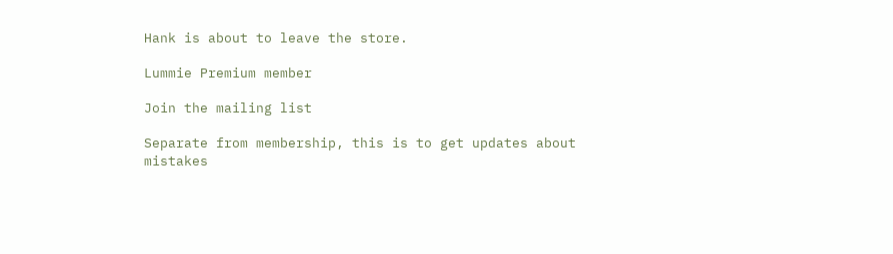Hank is about to leave the store.

Lummie Premium member

Join the mailing list

Separate from membership, this is to get updates about mistakes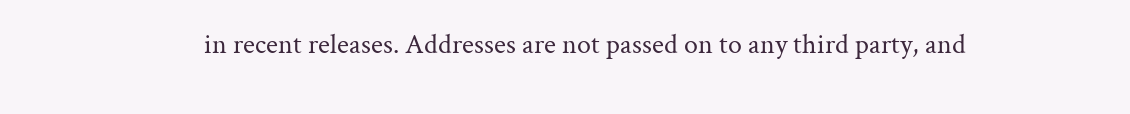in recent releases. Addresses are not passed on to any third party, and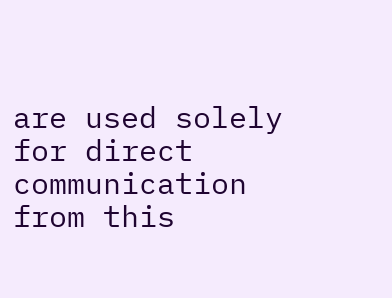are used solely for direct communication from this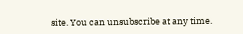site. You can unsubscribe at any time.